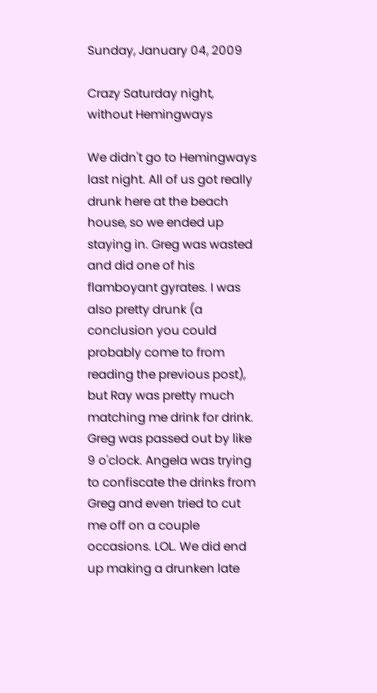Sunday, January 04, 2009

Crazy Saturday night, without Hemingways

We didn't go to Hemingways last night. All of us got really drunk here at the beach house, so we ended up staying in. Greg was wasted and did one of his flamboyant gyrates. I was also pretty drunk (a conclusion you could probably come to from reading the previous post), but Ray was pretty much matching me drink for drink. Greg was passed out by like 9 o'clock. Angela was trying to confiscate the drinks from Greg and even tried to cut me off on a couple occasions. LOL. We did end up making a drunken late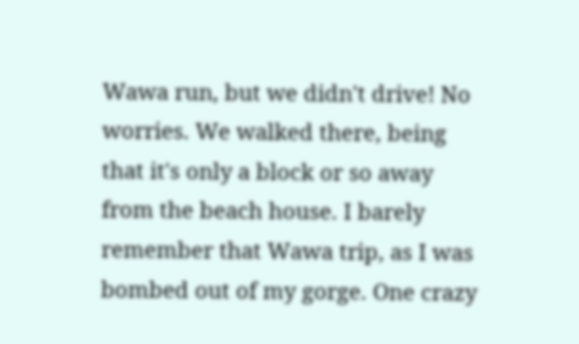Wawa run, but we didn't drive! No worries. We walked there, being that it's only a block or so away from the beach house. I barely remember that Wawa trip, as I was bombed out of my gorge. One crazy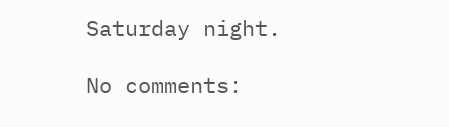Saturday night.

No comments: